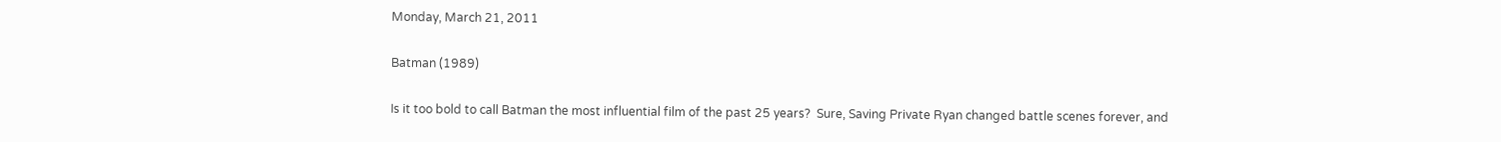Monday, March 21, 2011

Batman (1989)

Is it too bold to call Batman the most influential film of the past 25 years?  Sure, Saving Private Ryan changed battle scenes forever, and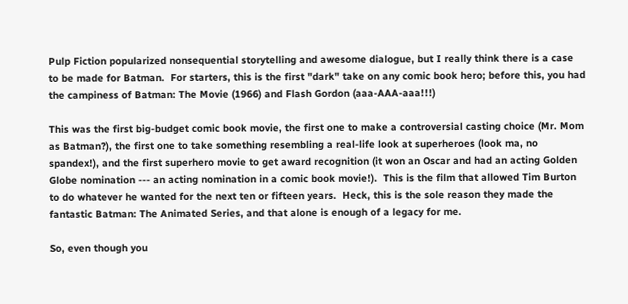Pulp Fiction popularized nonsequential storytelling and awesome dialogue, but I really think there is a case to be made for Batman.  For starters, this is the first "dark" take on any comic book hero; before this, you had the campiness of Batman: The Movie (1966) and Flash Gordon (aaa-AAA-aaa!!!)

This was the first big-budget comic book movie, the first one to make a controversial casting choice (Mr. Mom as Batman?), the first one to take something resembling a real-life look at superheroes (look ma, no spandex!), and the first superhero movie to get award recognition (it won an Oscar and had an acting Golden Globe nomination --- an acting nomination in a comic book movie!).  This is the film that allowed Tim Burton to do whatever he wanted for the next ten or fifteen years.  Heck, this is the sole reason they made the fantastic Batman: The Animated Series, and that alone is enough of a legacy for me.

So, even though you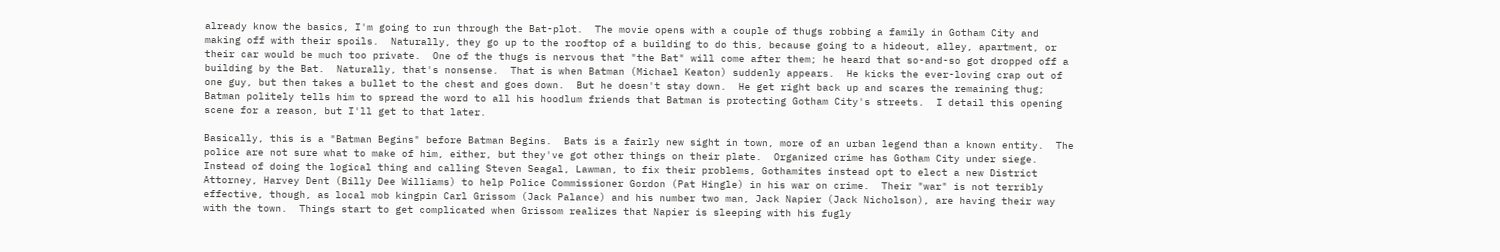already know the basics, I'm going to run through the Bat-plot.  The movie opens with a couple of thugs robbing a family in Gotham City and making off with their spoils.  Naturally, they go up to the rooftop of a building to do this, because going to a hideout, alley, apartment, or their car would be much too private.  One of the thugs is nervous that "the Bat" will come after them; he heard that so-and-so got dropped off a building by the Bat.  Naturally, that's nonsense.  That is when Batman (Michael Keaton) suddenly appears.  He kicks the ever-loving crap out of one guy, but then takes a bullet to the chest and goes down.  But he doesn't stay down.  He get right back up and scares the remaining thug; Batman politely tells him to spread the word to all his hoodlum friends that Batman is protecting Gotham City's streets.  I detail this opening scene for a reason, but I'll get to that later.

Basically, this is a "Batman Begins" before Batman Begins.  Bats is a fairly new sight in town, more of an urban legend than a known entity.  The police are not sure what to make of him, either, but they've got other things on their plate.  Organized crime has Gotham City under siege.  Instead of doing the logical thing and calling Steven Seagal, Lawman, to fix their problems, Gothamites instead opt to elect a new District Attorney, Harvey Dent (Billy Dee Williams) to help Police Commissioner Gordon (Pat Hingle) in his war on crime.  Their "war" is not terribly effective, though, as local mob kingpin Carl Grissom (Jack Palance) and his number two man, Jack Napier (Jack Nicholson), are having their way with the town.  Things start to get complicated when Grissom realizes that Napier is sleeping with his fugly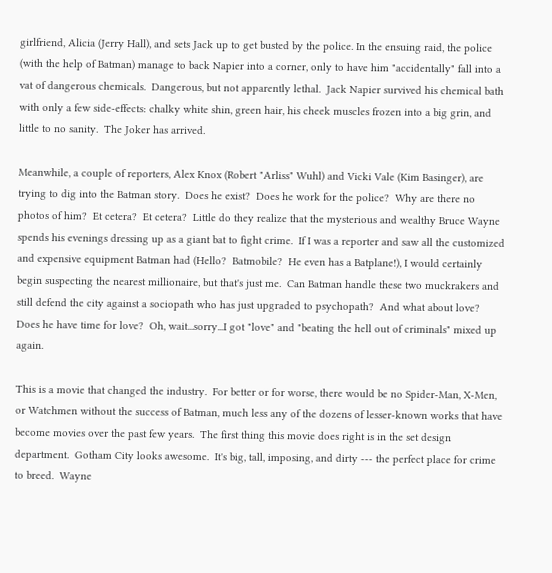girlfriend, Alicia (Jerry Hall), and sets Jack up to get busted by the police. In the ensuing raid, the police (with the help of Batman) manage to back Napier into a corner, only to have him "accidentally" fall into a vat of dangerous chemicals.  Dangerous, but not apparently lethal.  Jack Napier survived his chemical bath with only a few side-effects: chalky white shin, green hair, his cheek muscles frozen into a big grin, and little to no sanity.  The Joker has arrived.

Meanwhile, a couple of reporters, Alex Knox (Robert "Arliss" Wuhl) and Vicki Vale (Kim Basinger), are trying to dig into the Batman story.  Does he exist?  Does he work for the police?  Why are there no photos of him?  Et cetera?  Et cetera?  Little do they realize that the mysterious and wealthy Bruce Wayne spends his evenings dressing up as a giant bat to fight crime.  If I was a reporter and saw all the customized and expensive equipment Batman had (Hello?  Batmobile?  He even has a Batplane!), I would certainly begin suspecting the nearest millionaire, but that's just me.  Can Batman handle these two muckrakers and still defend the city against a sociopath who has just upgraded to psychopath?  And what about love?  Does he have time for love?  Oh, wait...sorry...I got "love" and "beating the hell out of criminals" mixed up again.

This is a movie that changed the industry.  For better or for worse, there would be no Spider-Man, X-Men, or Watchmen without the success of Batman, much less any of the dozens of lesser-known works that have become movies over the past few years.  The first thing this movie does right is in the set design department.  Gotham City looks awesome.  It's big, tall, imposing, and dirty --- the perfect place for crime to breed.  Wayne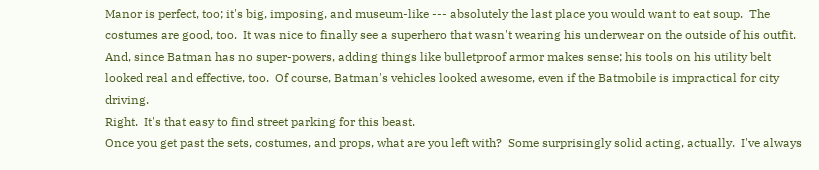Manor is perfect, too; it's big, imposing, and museum-like --- absolutely the last place you would want to eat soup.  The costumes are good, too.  It was nice to finally see a superhero that wasn't wearing his underwear on the outside of his outfit.  And, since Batman has no super-powers, adding things like bulletproof armor makes sense; his tools on his utility belt looked real and effective, too.  Of course, Batman's vehicles looked awesome, even if the Batmobile is impractical for city driving.
Right.  It's that easy to find street parking for this beast.
Once you get past the sets, costumes, and props, what are you left with?  Some surprisingly solid acting, actually.  I've always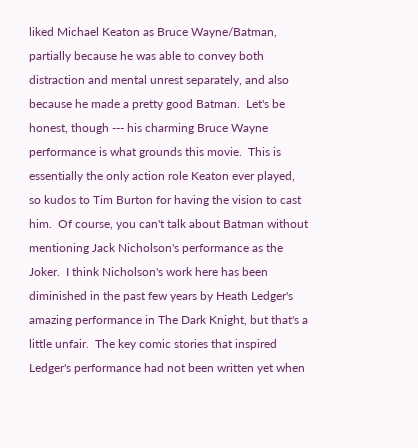liked Michael Keaton as Bruce Wayne/Batman, partially because he was able to convey both distraction and mental unrest separately, and also because he made a pretty good Batman.  Let's be honest, though --- his charming Bruce Wayne performance is what grounds this movie.  This is essentially the only action role Keaton ever played, so kudos to Tim Burton for having the vision to cast him.  Of course, you can't talk about Batman without mentioning Jack Nicholson's performance as the Joker.  I think Nicholson's work here has been diminished in the past few years by Heath Ledger's amazing performance in The Dark Knight, but that's a little unfair.  The key comic stories that inspired Ledger's performance had not been written yet when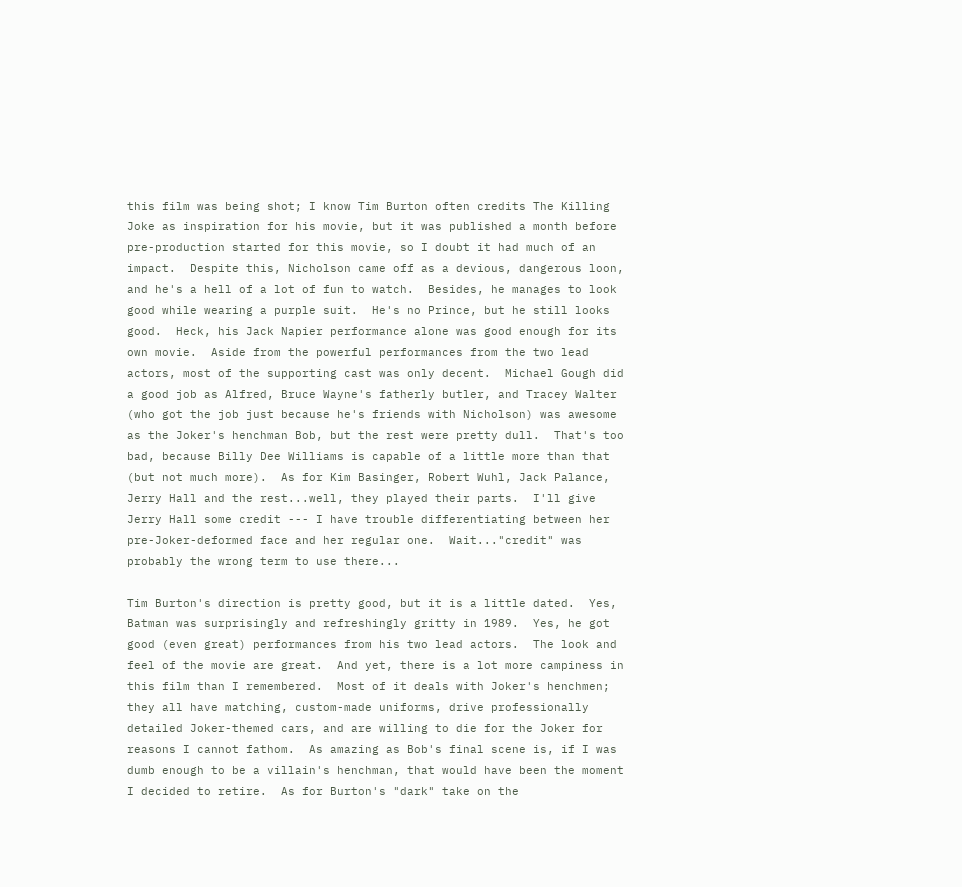this film was being shot; I know Tim Burton often credits The Killing Joke as inspiration for his movie, but it was published a month before pre-production started for this movie, so I doubt it had much of an impact.  Despite this, Nicholson came off as a devious, dangerous loon, and he's a hell of a lot of fun to watch.  Besides, he manages to look good while wearing a purple suit.  He's no Prince, but he still looks good.  Heck, his Jack Napier performance alone was good enough for its own movie.  Aside from the powerful performances from the two lead actors, most of the supporting cast was only decent.  Michael Gough did a good job as Alfred, Bruce Wayne's fatherly butler, and Tracey Walter (who got the job just because he's friends with Nicholson) was awesome as the Joker's henchman Bob, but the rest were pretty dull.  That's too bad, because Billy Dee Williams is capable of a little more than that (but not much more).  As for Kim Basinger, Robert Wuhl, Jack Palance,  Jerry Hall and the rest...well, they played their parts.  I'll give Jerry Hall some credit --- I have trouble differentiating between her pre-Joker-deformed face and her regular one.  Wait..."credit" was probably the wrong term to use there...

Tim Burton's direction is pretty good, but it is a little dated.  Yes, Batman was surprisingly and refreshingly gritty in 1989.  Yes, he got good (even great) performances from his two lead actors.  The look and feel of the movie are great.  And yet, there is a lot more campiness in this film than I remembered.  Most of it deals with Joker's henchmen; they all have matching, custom-made uniforms, drive professionally detailed Joker-themed cars, and are willing to die for the Joker for reasons I cannot fathom.  As amazing as Bob's final scene is, if I was dumb enough to be a villain's henchman, that would have been the moment I decided to retire.  As for Burton's "dark" take on the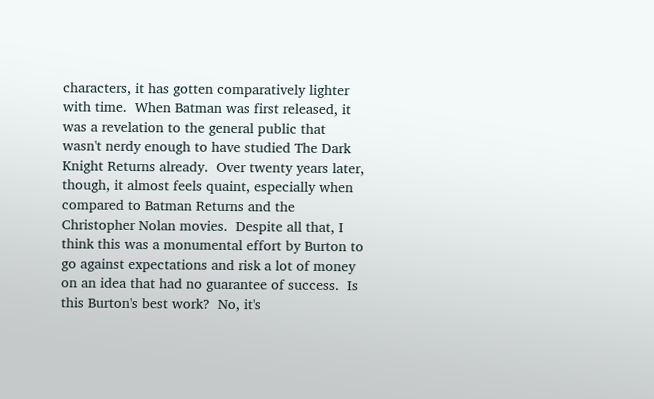characters, it has gotten comparatively lighter with time.  When Batman was first released, it was a revelation to the general public that wasn't nerdy enough to have studied The Dark Knight Returns already.  Over twenty years later, though, it almost feels quaint, especially when compared to Batman Returns and the Christopher Nolan movies.  Despite all that, I think this was a monumental effort by Burton to go against expectations and risk a lot of money on an idea that had no guarantee of success.  Is this Burton's best work?  No, it's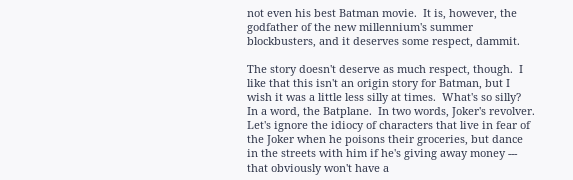not even his best Batman movie.  It is, however, the godfather of the new millennium's summer blockbusters, and it deserves some respect, dammit.

The story doesn't deserve as much respect, though.  I like that this isn't an origin story for Batman, but I wish it was a little less silly at times.  What's so silly?  In a word, the Batplane.  In two words, Joker's revolver.  Let's ignore the idiocy of characters that live in fear of the Joker when he poisons their groceries, but dance in the streets with him if he's giving away money --- that obviously won't have a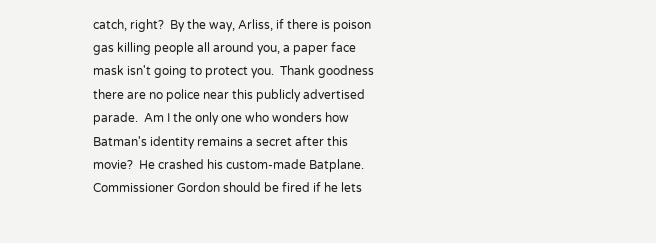catch, right?  By the way, Arliss, if there is poison gas killing people all around you, a paper face mask isn't going to protect you.  Thank goodness there are no police near this publicly advertised parade.  Am I the only one who wonders how Batman's identity remains a secret after this movie?  He crashed his custom-made Batplane.  Commissioner Gordon should be fired if he lets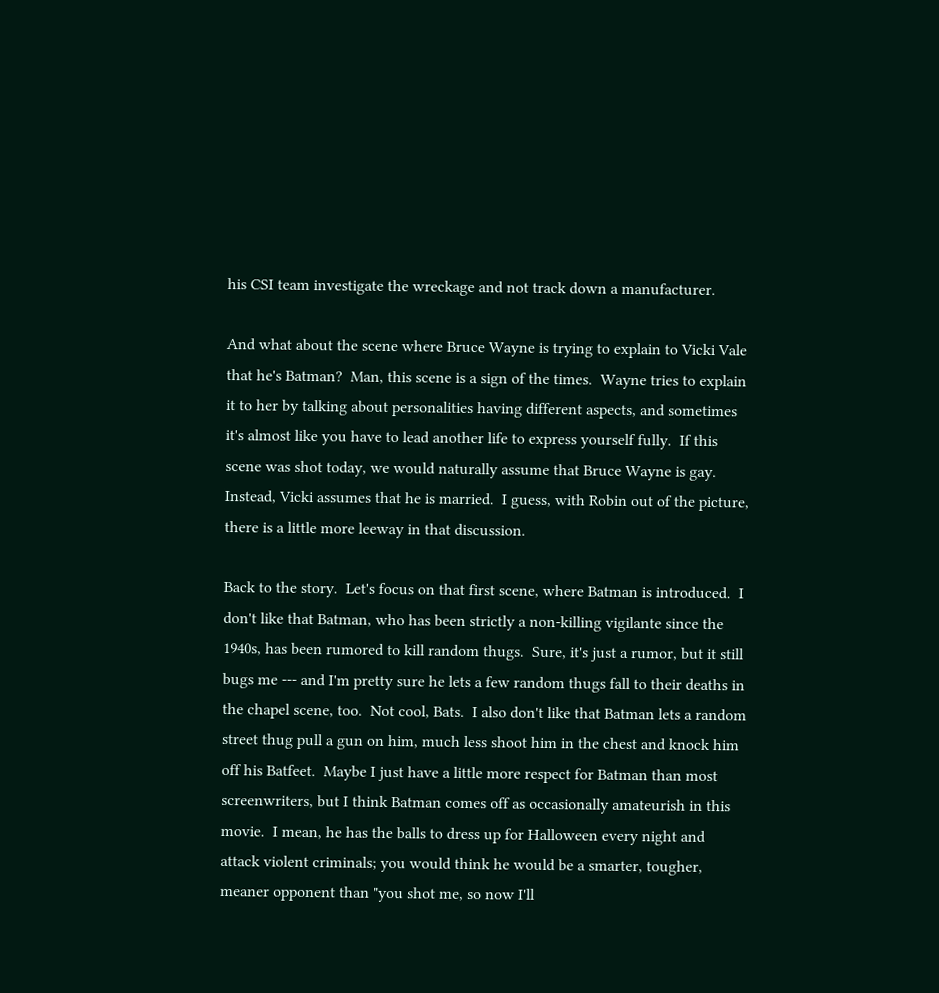his CSI team investigate the wreckage and not track down a manufacturer.

And what about the scene where Bruce Wayne is trying to explain to Vicki Vale that he's Batman?  Man, this scene is a sign of the times.  Wayne tries to explain it to her by talking about personalities having different aspects, and sometimes it's almost like you have to lead another life to express yourself fully.  If this scene was shot today, we would naturally assume that Bruce Wayne is gay.  Instead, Vicki assumes that he is married.  I guess, with Robin out of the picture, there is a little more leeway in that discussion.

Back to the story.  Let's focus on that first scene, where Batman is introduced.  I don't like that Batman, who has been strictly a non-killing vigilante since the 1940s, has been rumored to kill random thugs.  Sure, it's just a rumor, but it still bugs me --- and I'm pretty sure he lets a few random thugs fall to their deaths in the chapel scene, too.  Not cool, Bats.  I also don't like that Batman lets a random street thug pull a gun on him, much less shoot him in the chest and knock him off his Batfeet.  Maybe I just have a little more respect for Batman than most screenwriters, but I think Batman comes off as occasionally amateurish in this movie.  I mean, he has the balls to dress up for Halloween every night and attack violent criminals; you would think he would be a smarter, tougher, meaner opponent than "you shot me, so now I'll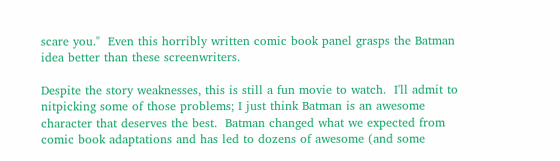scare you."  Even this horribly written comic book panel grasps the Batman idea better than these screenwriters.

Despite the story weaknesses, this is still a fun movie to watch.  I'll admit to nitpicking some of those problems; I just think Batman is an awesome character that deserves the best.  Batman changed what we expected from comic book adaptations and has led to dozens of awesome (and some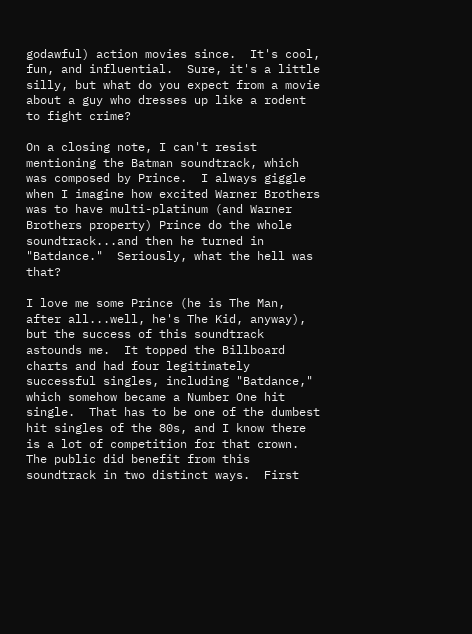godawful) action movies since.  It's cool, fun, and influential.  Sure, it's a little silly, but what do you expect from a movie about a guy who dresses up like a rodent to fight crime?

On a closing note, I can't resist mentioning the Batman soundtrack, which was composed by Prince.  I always giggle when I imagine how excited Warner Brothers was to have multi-platinum (and Warner Brothers property) Prince do the whole soundtrack...and then he turned in "Batdance."  Seriously, what the hell was that?

I love me some Prince (he is The Man, after all...well, he's The Kid, anyway), but the success of this soundtrack astounds me.  It topped the Billboard charts and had four legitimately successful singles, including "Batdance," which somehow became a Number One hit single.  That has to be one of the dumbest hit singles of the 80s, and I know there is a lot of competition for that crown.  The public did benefit from this soundtrack in two distinct ways.  First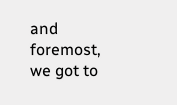and foremost, we got to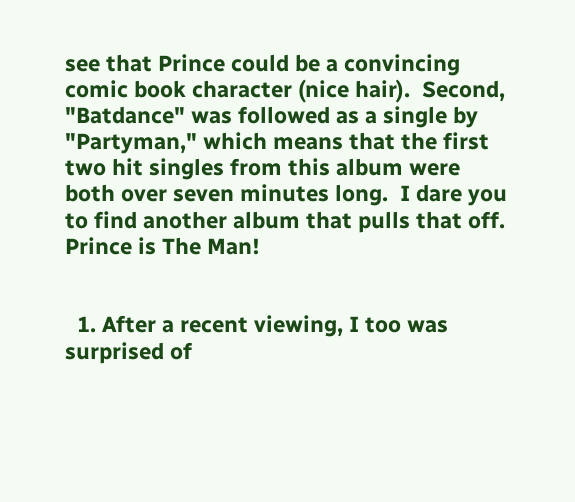see that Prince could be a convincing comic book character (nice hair).  Second, "Batdance" was followed as a single by "Partyman," which means that the first two hit singles from this album were both over seven minutes long.  I dare you to find another album that pulls that off.  Prince is The Man!


  1. After a recent viewing, I too was surprised of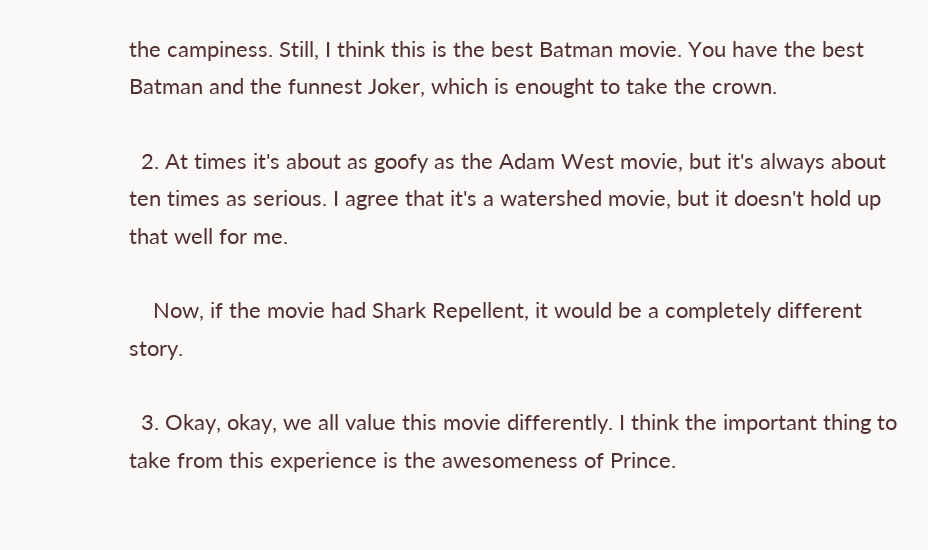the campiness. Still, I think this is the best Batman movie. You have the best Batman and the funnest Joker, which is enought to take the crown.

  2. At times it's about as goofy as the Adam West movie, but it's always about ten times as serious. I agree that it's a watershed movie, but it doesn't hold up that well for me.

    Now, if the movie had Shark Repellent, it would be a completely different story.

  3. Okay, okay, we all value this movie differently. I think the important thing to take from this experience is the awesomeness of Prince.